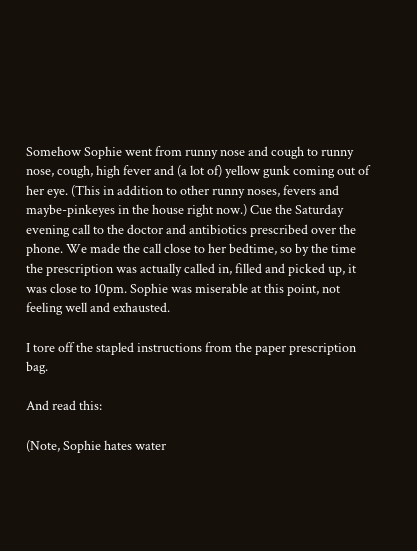Somehow Sophie went from runny nose and cough to runny nose, cough, high fever and (a lot of) yellow gunk coming out of her eye. (This in addition to other runny noses, fevers and maybe-pinkeyes in the house right now.) Cue the Saturday evening call to the doctor and antibiotics prescribed over the phone. We made the call close to her bedtime, so by the time the prescription was actually called in, filled and picked up, it was close to 10pm. Sophie was miserable at this point, not feeling well and exhausted.

I tore off the stapled instructions from the paper prescription bag.

And read this:

(Note, Sophie hates water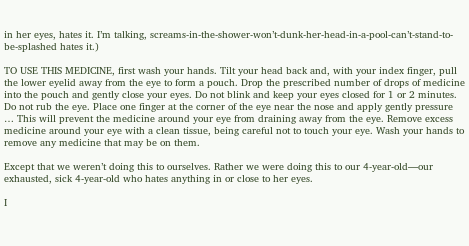in her eyes, hates it. I’m talking, screams-in-the-shower-won’t-dunk-her-head-in-a-pool-can’t-stand-to-be-splashed hates it.)

TO USE THIS MEDICINE, first wash your hands. Tilt your head back and, with your index finger, pull the lower eyelid away from the eye to form a pouch. Drop the prescribed number of drops of medicine into the pouch and gently close your eyes. Do not blink and keep your eyes closed for 1 or 2 minutes. Do not rub the eye. Place one finger at the corner of the eye near the nose and apply gently pressure … This will prevent the medicine around your eye from draining away from the eye. Remove excess medicine around your eye with a clean tissue, being careful not to touch your eye. Wash your hands to remove any medicine that may be on them.

Except that we weren’t doing this to ourselves. Rather we were doing this to our 4-year-old—our exhausted, sick 4-year-old who hates anything in or close to her eyes.

I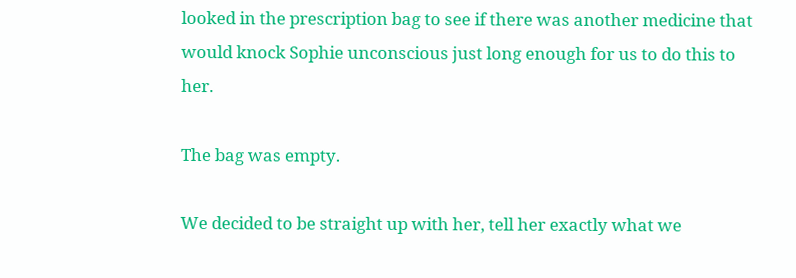looked in the prescription bag to see if there was another medicine that would knock Sophie unconscious just long enough for us to do this to her.

The bag was empty.

We decided to be straight up with her, tell her exactly what we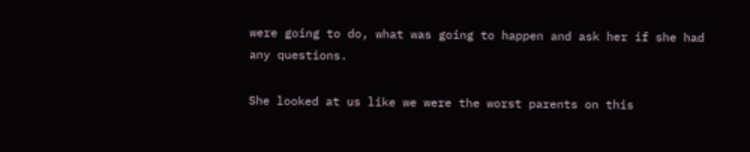were going to do, what was going to happen and ask her if she had any questions.

She looked at us like we were the worst parents on this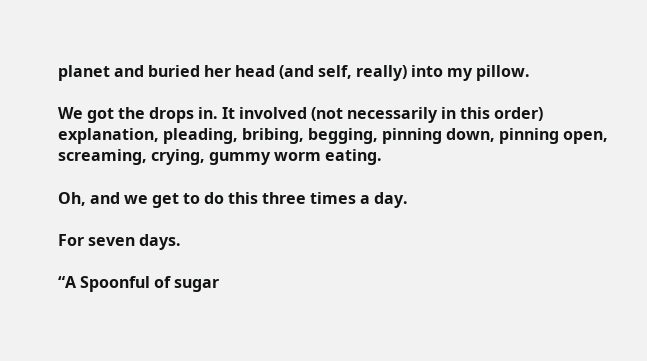planet and buried her head (and self, really) into my pillow.

We got the drops in. It involved (not necessarily in this order) explanation, pleading, bribing, begging, pinning down, pinning open, screaming, crying, gummy worm eating.

Oh, and we get to do this three times a day.

For seven days.

“A Spoonful of sugar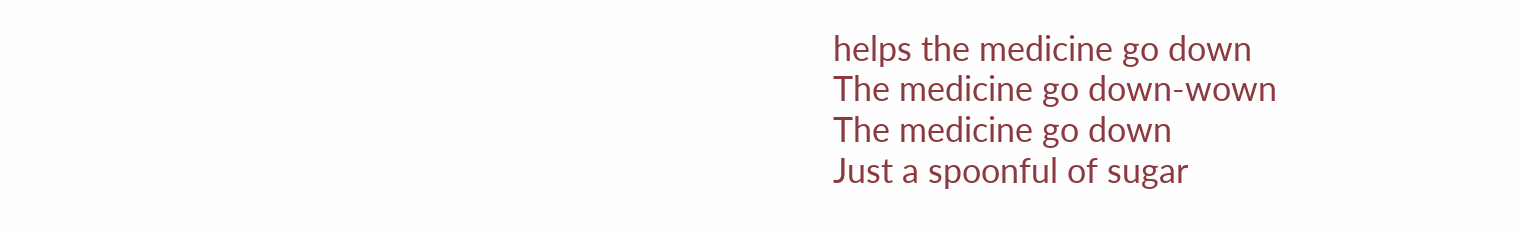helps the medicine go down
The medicine go down-wown
The medicine go down
Just a spoonful of sugar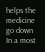helps the medicine go down
In a most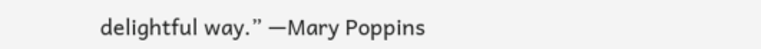delightful way.” —Mary Poppins